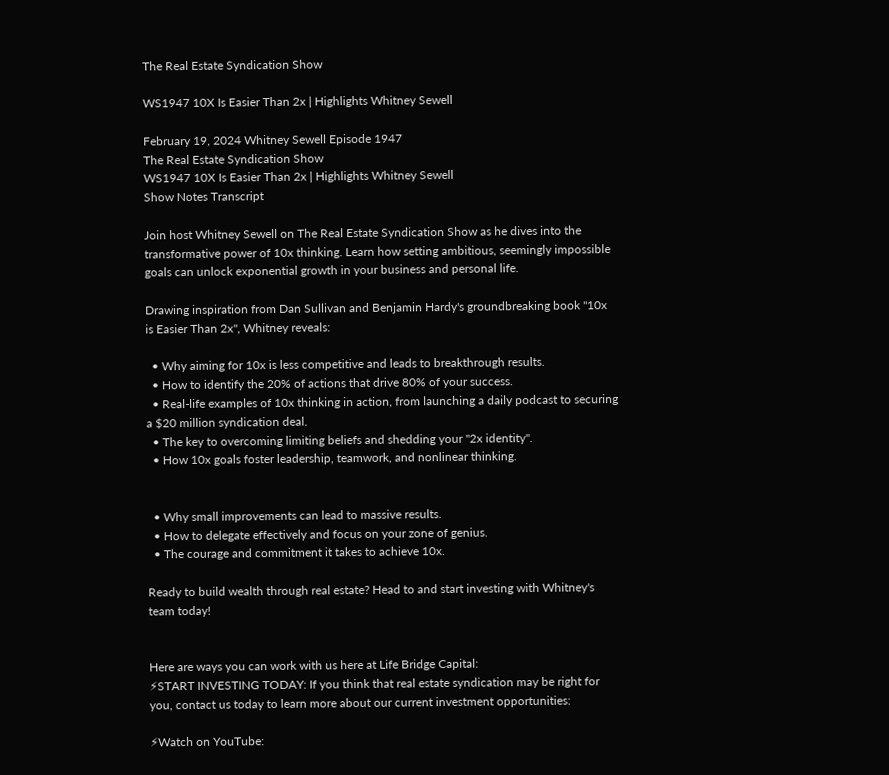The Real Estate Syndication Show

WS1947 10X Is Easier Than 2x | Highlights Whitney Sewell

February 19, 2024 Whitney Sewell Episode 1947
The Real Estate Syndication Show
WS1947 10X Is Easier Than 2x | Highlights Whitney Sewell
Show Notes Transcript

Join host Whitney Sewell on The Real Estate Syndication Show as he dives into the transformative power of 10x thinking. Learn how setting ambitious, seemingly impossible goals can unlock exponential growth in your business and personal life.

Drawing inspiration from Dan Sullivan and Benjamin Hardy's groundbreaking book "10x is Easier Than 2x", Whitney reveals:

  • Why aiming for 10x is less competitive and leads to breakthrough results.
  • How to identify the 20% of actions that drive 80% of your success.
  • Real-life examples of 10x thinking in action, from launching a daily podcast to securing a $20 million syndication deal.
  • The key to overcoming limiting beliefs and shedding your "2x identity".
  • How 10x goals foster leadership, teamwork, and nonlinear thinking.


  • Why small improvements can lead to massive results.
  • How to delegate effectively and focus on your zone of genius.
  • The courage and commitment it takes to achieve 10x.

Ready to build wealth through real estate? Head to and start investing with Whitney's team today!


Here are ways you can work with us here at Life Bridge Capital:
⚡START INVESTING TODAY: If you think that real estate syndication may be right for you, contact us today to learn more about our current investment opportunities:

⚡Watch on YouTube: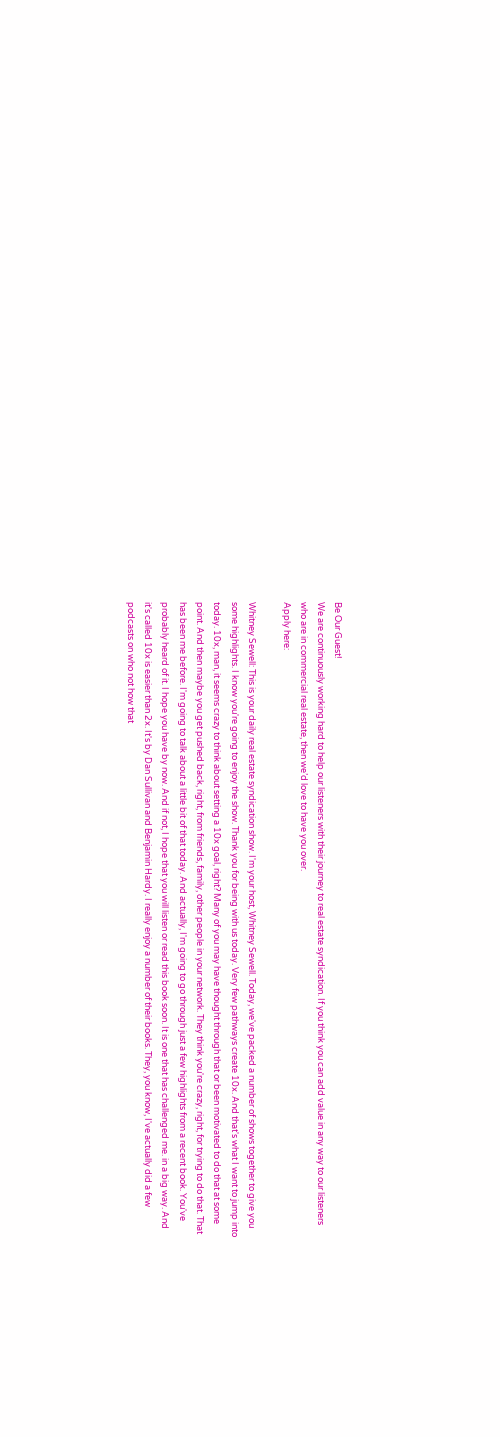Be Our Guest!
We are continuously working hard to help our listeners with their journey to real estate syndication. If you think you can add value in any way to our listeners who are in commercial real estate, then we’d love to have you over.
Apply here:

Whitney Sewell: This is your daily real estate syndication show. I'm your host, Whitney Sewell. Today, we've packed a number of shows together to give you some highlights. I know you're going to enjoy the show. Thank you for being with us today. Very few pathways create 10x. And that's what I want to jump into today. 10x, man, it seems crazy to think about setting a 10x goal, right? Many of you may have thought through that or been motivated to do that at some point. And then maybe you get pushed back, right, from friends, family, other people in your network. They think you're crazy, right, for trying to do that. That has been me before. I'm going to talk about a little bit of that today. And actually, I'm going to go through just a few highlights from a recent book. You've probably heard of it. I hope you have by now. And if not, I hope that you will listen or read this book soon. It is one that has challenged me. in a big way. And it's called 10x is easier than 2x. It's by Dan Sullivan and Benjamin Hardy. I really enjoy a number of their books. They, you know, I've actually did a few podcasts on who not how that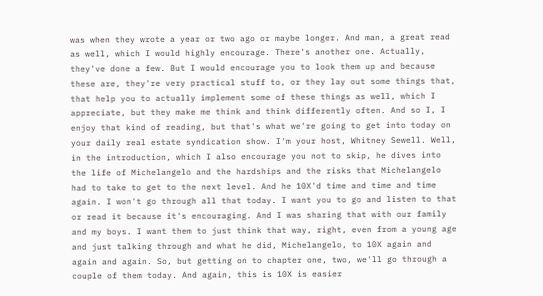was when they wrote a year or two ago or maybe longer. And man, a great read as well, which I would highly encourage. There's another one. Actually, they've done a few. But I would encourage you to look them up and because these are, they're very practical stuff to, or they lay out some things that, that help you to actually implement some of these things as well, which I appreciate, but they make me think and think differently often. And so I, I enjoy that kind of reading, but that's what we're going to get into today on your daily real estate syndication show. I'm your host, Whitney Sewell. Well, in the introduction, which I also encourage you not to skip, he dives into the life of Michelangelo and the hardships and the risks that Michelangelo had to take to get to the next level. And he 10X'd time and time and time again. I won't go through all that today. I want you to go and listen to that or read it because it's encouraging. And I was sharing that with our family and my boys. I want them to just think that way, right, even from a young age and just talking through and what he did, Michelangelo, to 10X again and again and again. So, but getting on to chapter one, two, we'll go through a couple of them today. And again, this is 10X is easier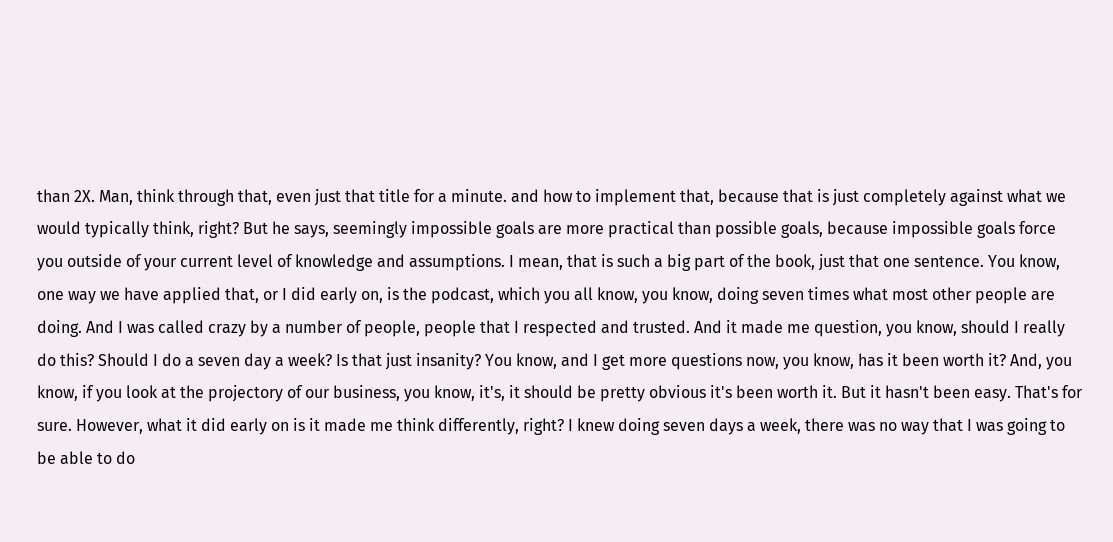than 2X. Man, think through that, even just that title for a minute. and how to implement that, because that is just completely against what we would typically think, right? But he says, seemingly impossible goals are more practical than possible goals, because impossible goals force you outside of your current level of knowledge and assumptions. I mean, that is such a big part of the book, just that one sentence. You know, one way we have applied that, or I did early on, is the podcast, which you all know, you know, doing seven times what most other people are doing. And I was called crazy by a number of people, people that I respected and trusted. And it made me question, you know, should I really do this? Should I do a seven day a week? Is that just insanity? You know, and I get more questions now, you know, has it been worth it? And, you know, if you look at the projectory of our business, you know, it's, it should be pretty obvious it's been worth it. But it hasn't been easy. That's for sure. However, what it did early on is it made me think differently, right? I knew doing seven days a week, there was no way that I was going to be able to do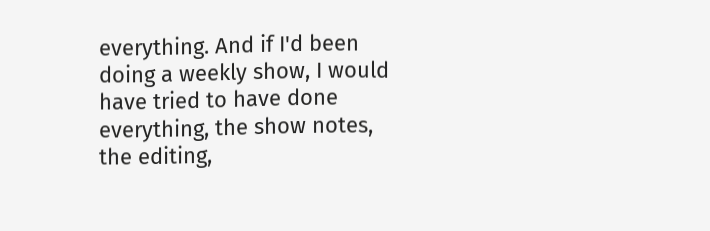everything. And if I'd been doing a weekly show, I would have tried to have done everything, the show notes, the editing,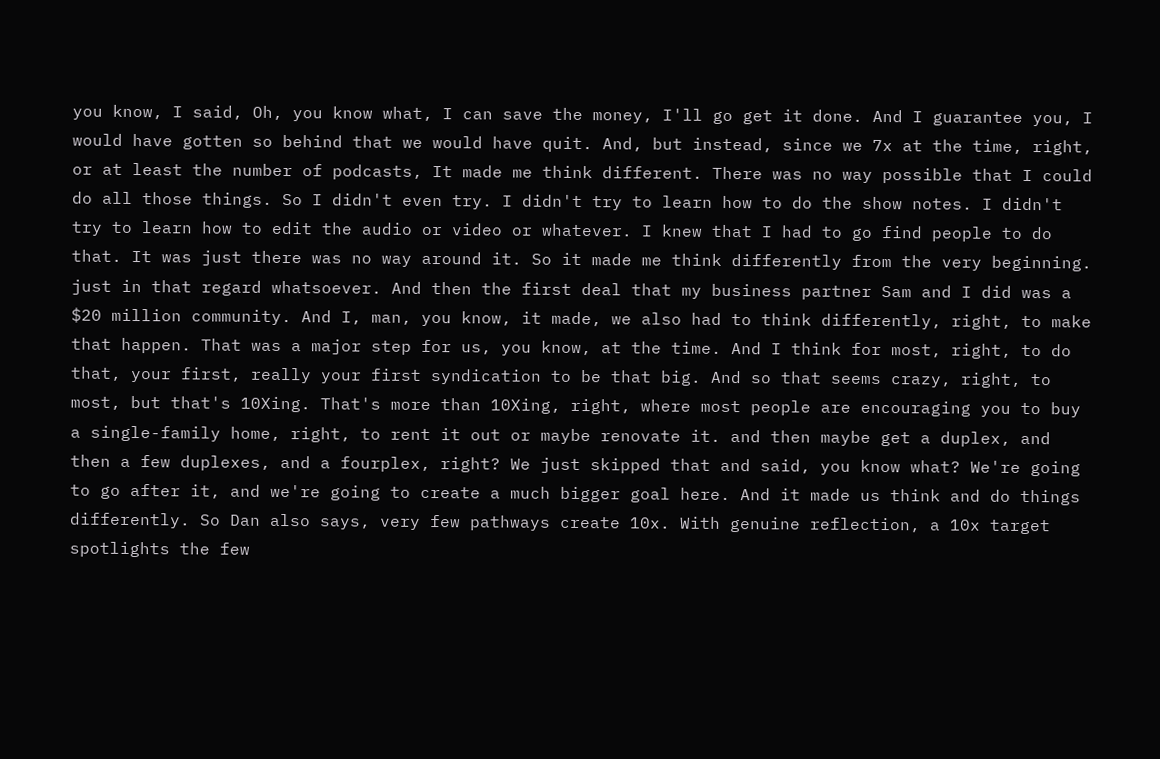you know, I said, Oh, you know what, I can save the money, I'll go get it done. And I guarantee you, I would have gotten so behind that we would have quit. And, but instead, since we 7x at the time, right, or at least the number of podcasts, It made me think different. There was no way possible that I could do all those things. So I didn't even try. I didn't try to learn how to do the show notes. I didn't try to learn how to edit the audio or video or whatever. I knew that I had to go find people to do that. It was just there was no way around it. So it made me think differently from the very beginning. just in that regard whatsoever. And then the first deal that my business partner Sam and I did was a $20 million community. And I, man, you know, it made, we also had to think differently, right, to make that happen. That was a major step for us, you know, at the time. And I think for most, right, to do that, your first, really your first syndication to be that big. And so that seems crazy, right, to most, but that's 10Xing. That's more than 10Xing, right, where most people are encouraging you to buy a single-family home, right, to rent it out or maybe renovate it. and then maybe get a duplex, and then a few duplexes, and a fourplex, right? We just skipped that and said, you know what? We're going to go after it, and we're going to create a much bigger goal here. And it made us think and do things differently. So Dan also says, very few pathways create 10x. With genuine reflection, a 10x target spotlights the few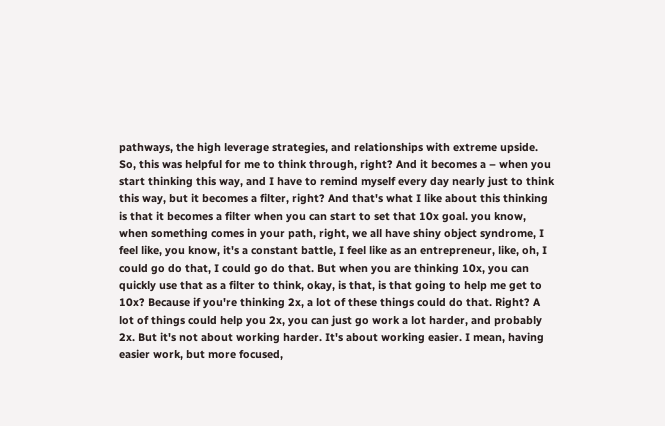pathways, the high leverage strategies, and relationships with extreme upside. So, this was helpful for me to think through, right? And it becomes a – when you start thinking this way, and I have to remind myself every day nearly just to think this way, but it becomes a filter, right? And that's what I like about this thinking is that it becomes a filter when you can start to set that 10x goal. you know, when something comes in your path, right, we all have shiny object syndrome, I feel like, you know, it's a constant battle, I feel like as an entrepreneur, like, oh, I could go do that, I could go do that. But when you are thinking 10x, you can quickly use that as a filter to think, okay, is that, is that going to help me get to 10x? Because if you're thinking 2x, a lot of these things could do that. Right? A lot of things could help you 2x, you can just go work a lot harder, and probably 2x. But it's not about working harder. It's about working easier. I mean, having easier work, but more focused,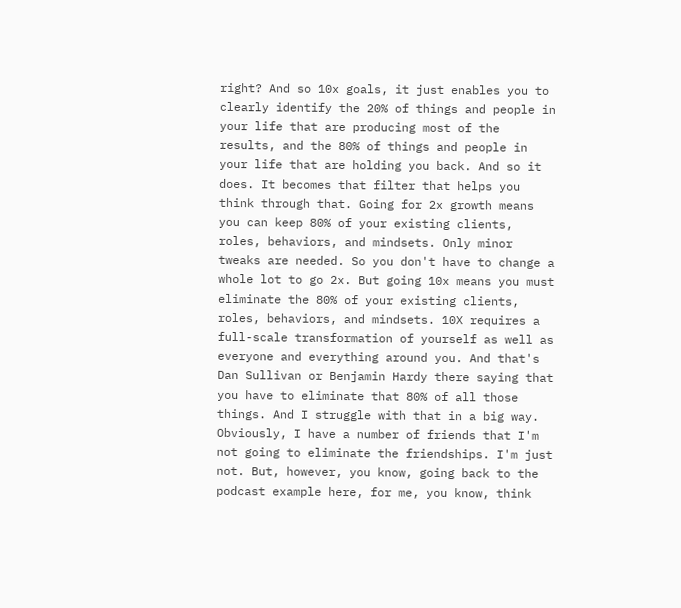right? And so 10x goals, it just enables you to clearly identify the 20% of things and people in your life that are producing most of the results, and the 80% of things and people in your life that are holding you back. And so it does. It becomes that filter that helps you think through that. Going for 2x growth means you can keep 80% of your existing clients, roles, behaviors, and mindsets. Only minor tweaks are needed. So you don't have to change a whole lot to go 2x. But going 10x means you must eliminate the 80% of your existing clients, roles, behaviors, and mindsets. 10X requires a full-scale transformation of yourself as well as everyone and everything around you. And that's Dan Sullivan or Benjamin Hardy there saying that you have to eliminate that 80% of all those things. And I struggle with that in a big way. Obviously, I have a number of friends that I'm not going to eliminate the friendships. I'm just not. But, however, you know, going back to the podcast example here, for me, you know, think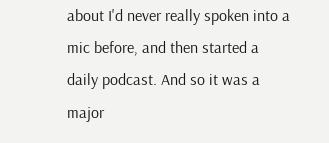about I'd never really spoken into a mic before, and then started a daily podcast. And so it was a major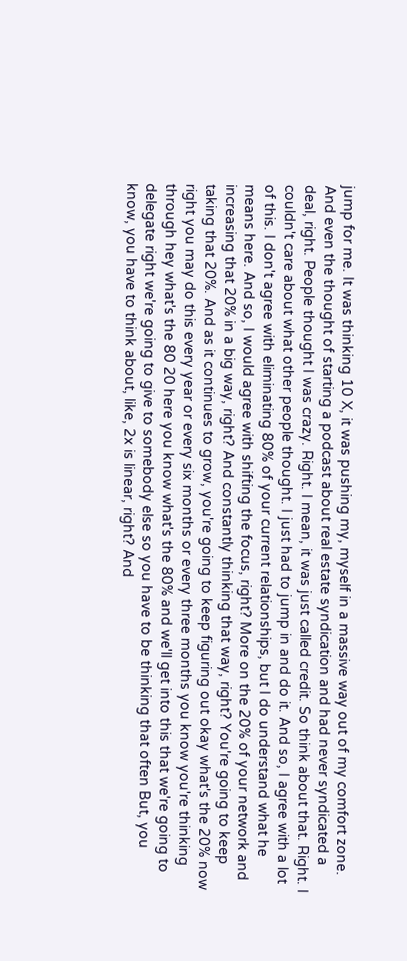jump for me. It was thinking 10 X, it was pushing my, myself in a massive way out of my comfort zone. And even the thought of starting a podcast about real estate syndication and had never syndicated a deal, right. People thought I was crazy. Right. I mean, it was just called credit. So think about that. Right. I couldn't care about what other people thought. I just had to jump in and do it. And so, I agree with a lot of this. I don't agree with eliminating 80% of your current relationships, but I do understand what he means here. And so, I would agree with shifting the focus, right? More on the 20% of your network and increasing that 20% in a big way, right? And constantly thinking that way, right? You're going to keep taking that 20%. And as it continues to grow, you're going to keep figuring out okay what's the 20% now right you may do this every year or every six months or every three months you know you're thinking through hey what's the 80 20 here you know what's the 80% and we'll get into this that we're going to delegate right we're going to give to somebody else so you have to be thinking that often But, you know, you have to think about, like, 2x is linear, right? And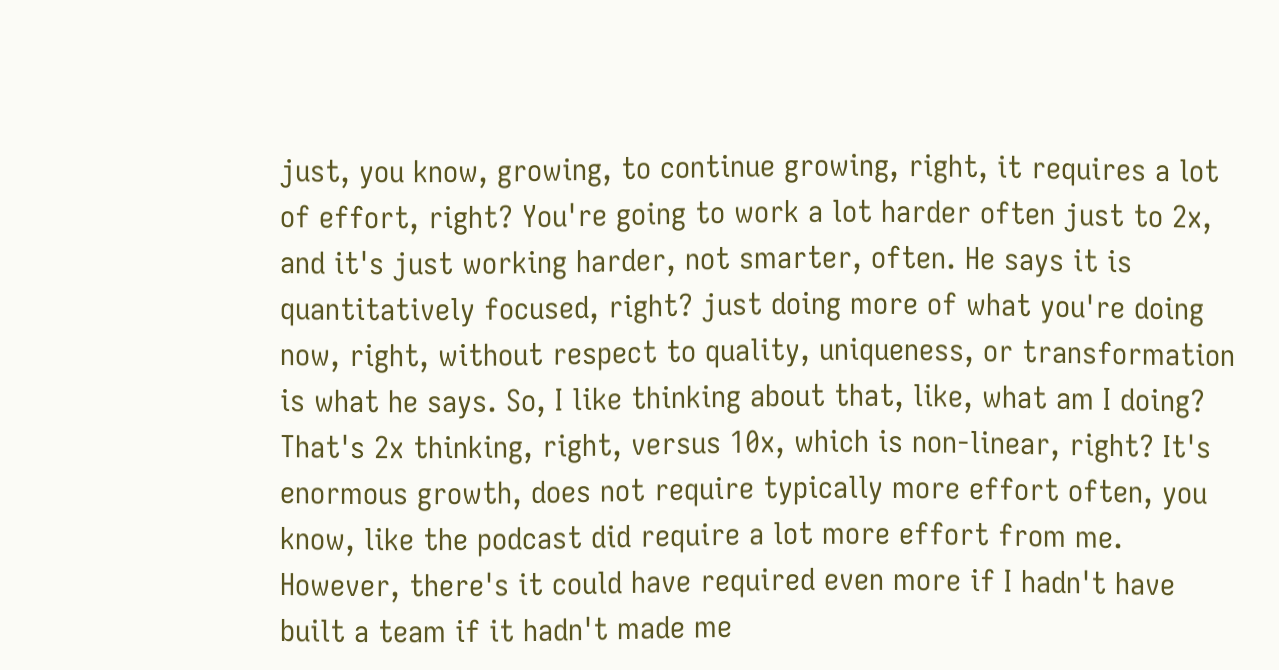just, you know, growing, to continue growing, right, it requires a lot of effort, right? You're going to work a lot harder often just to 2x, and it's just working harder, not smarter, often. He says it is quantitatively focused, right? just doing more of what you're doing now, right, without respect to quality, uniqueness, or transformation is what he says. So, I like thinking about that, like, what am I doing? That's 2x thinking, right, versus 10x, which is non-linear, right? It's enormous growth, does not require typically more effort often, you know, like the podcast did require a lot more effort from me. However, there's it could have required even more if I hadn't have built a team if it hadn't made me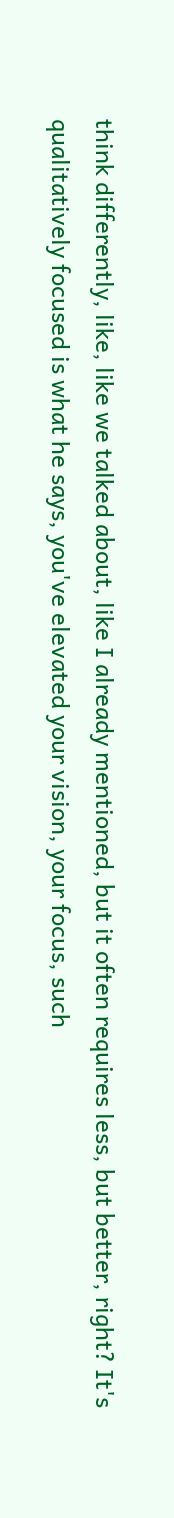think differently, like, like we talked about, like I already mentioned, but it often requires less, but better, right? It's qualitatively focused is what he says, you've elevated your vision, your focus, such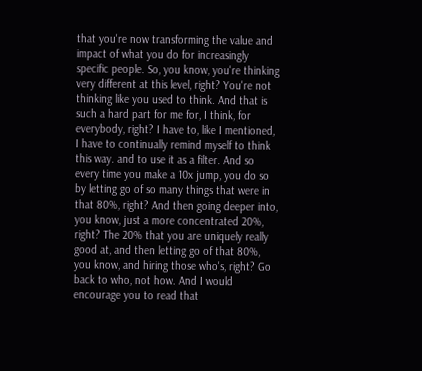that you're now transforming the value and impact of what you do for increasingly specific people. So, you know, you're thinking very different at this level, right? You're not thinking like you used to think. And that is such a hard part for me for, I think, for everybody, right? I have to, like I mentioned, I have to continually remind myself to think this way. and to use it as a filter. And so every time you make a 10x jump, you do so by letting go of so many things that were in that 80%, right? And then going deeper into, you know, just a more concentrated 20%, right? The 20% that you are uniquely really good at, and then letting go of that 80%, you know, and hiring those who's, right? Go back to who, not how. And I would encourage you to read that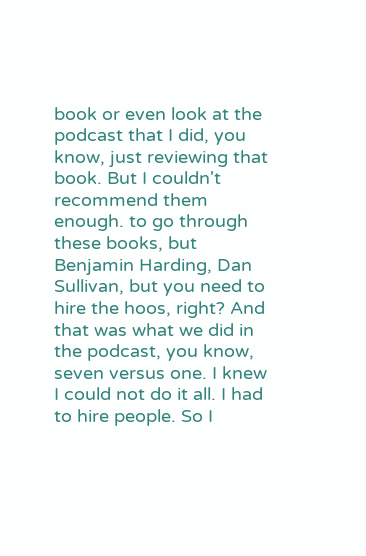book or even look at the podcast that I did, you know, just reviewing that book. But I couldn't recommend them enough. to go through these books, but Benjamin Harding, Dan Sullivan, but you need to hire the hoos, right? And that was what we did in the podcast, you know, seven versus one. I knew I could not do it all. I had to hire people. So I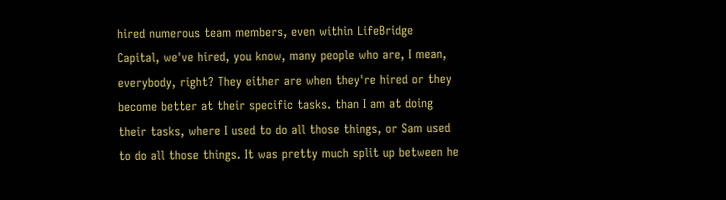hired numerous team members, even within LifeBridge Capital, we've hired, you know, many people who are, I mean, everybody, right? They either are when they're hired or they become better at their specific tasks. than I am at doing their tasks, where I used to do all those things, or Sam used to do all those things. It was pretty much split up between he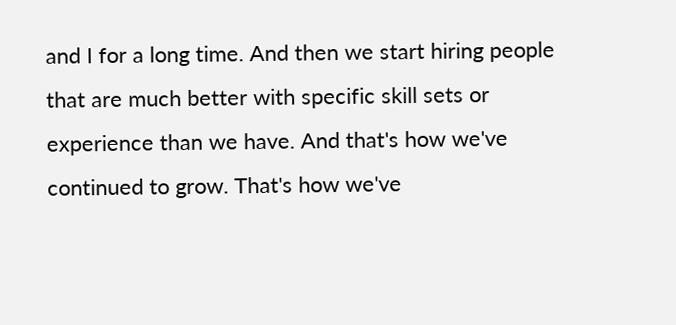and I for a long time. And then we start hiring people that are much better with specific skill sets or experience than we have. And that's how we've continued to grow. That's how we've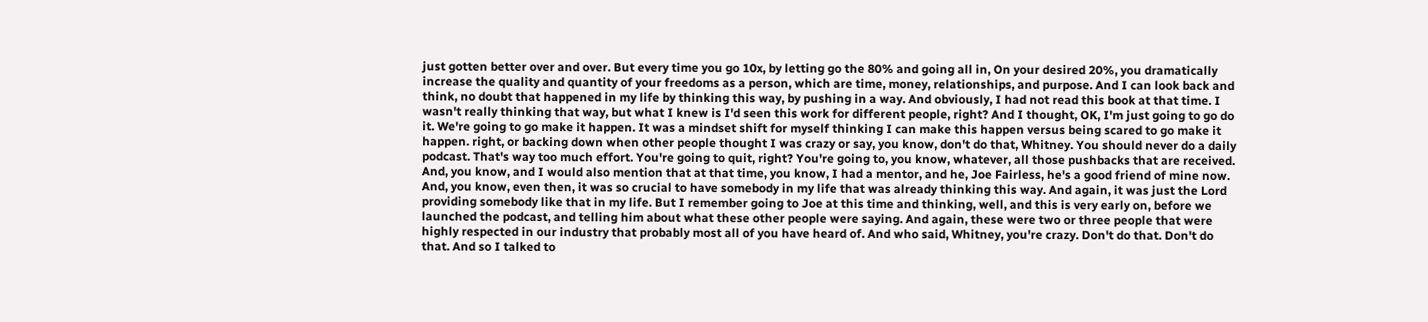just gotten better over and over. But every time you go 10x, by letting go the 80% and going all in, On your desired 20%, you dramatically increase the quality and quantity of your freedoms as a person, which are time, money, relationships, and purpose. And I can look back and think, no doubt that happened in my life by thinking this way, by pushing in a way. And obviously, I had not read this book at that time. I wasn't really thinking that way, but what I knew is I'd seen this work for different people, right? And I thought, OK, I'm just going to go do it. We're going to go make it happen. It was a mindset shift for myself thinking I can make this happen versus being scared to go make it happen. right, or backing down when other people thought I was crazy or say, you know, don't do that, Whitney. You should never do a daily podcast. That's way too much effort. You're going to quit, right? You're going to, you know, whatever, all those pushbacks that are received. And, you know, and I would also mention that at that time, you know, I had a mentor, and he, Joe Fairless, he's a good friend of mine now. And, you know, even then, it was so crucial to have somebody in my life that was already thinking this way. And again, it was just the Lord providing somebody like that in my life. But I remember going to Joe at this time and thinking, well, and this is very early on, before we launched the podcast, and telling him about what these other people were saying. And again, these were two or three people that were highly respected in our industry that probably most all of you have heard of. And who said, Whitney, you're crazy. Don't do that. Don't do that. And so I talked to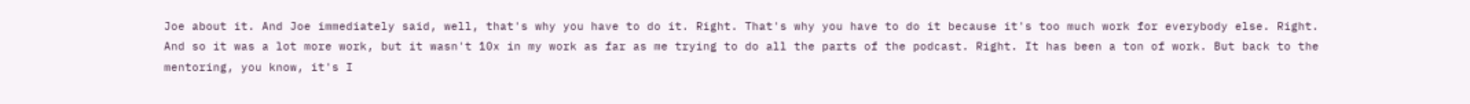Joe about it. And Joe immediately said, well, that's why you have to do it. Right. That's why you have to do it because it's too much work for everybody else. Right. And so it was a lot more work, but it wasn't 10x in my work as far as me trying to do all the parts of the podcast. Right. It has been a ton of work. But back to the mentoring, you know, it's I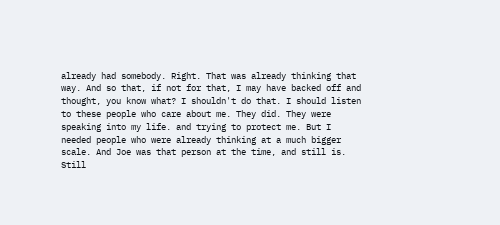already had somebody. Right. That was already thinking that way. And so that, if not for that, I may have backed off and thought, you know what? I shouldn't do that. I should listen to these people who care about me. They did. They were speaking into my life. and trying to protect me. But I needed people who were already thinking at a much bigger scale. And Joe was that person at the time, and still is. Still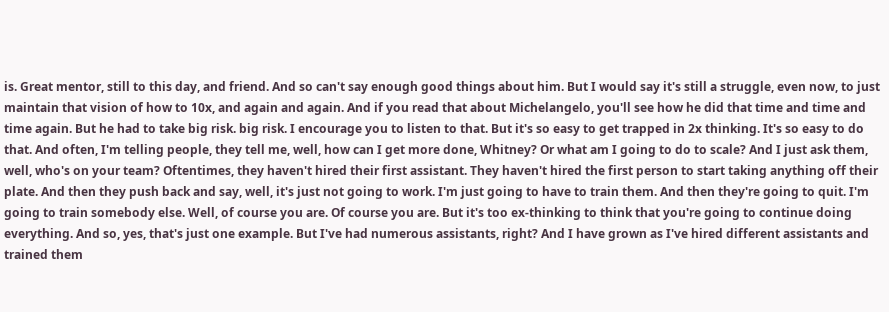is. Great mentor, still to this day, and friend. And so can't say enough good things about him. But I would say it's still a struggle, even now, to just maintain that vision of how to 10x, and again and again. And if you read that about Michelangelo, you'll see how he did that time and time and time again. But he had to take big risk. big risk. I encourage you to listen to that. But it's so easy to get trapped in 2x thinking. It's so easy to do that. And often, I'm telling people, they tell me, well, how can I get more done, Whitney? Or what am I going to do to scale? And I just ask them, well, who's on your team? Oftentimes, they haven't hired their first assistant. They haven't hired the first person to start taking anything off their plate. And then they push back and say, well, it's just not going to work. I'm just going to have to train them. And then they're going to quit. I'm going to train somebody else. Well, of course you are. Of course you are. But it's too ex-thinking to think that you're going to continue doing everything. And so, yes, that's just one example. But I've had numerous assistants, right? And I have grown as I've hired different assistants and trained them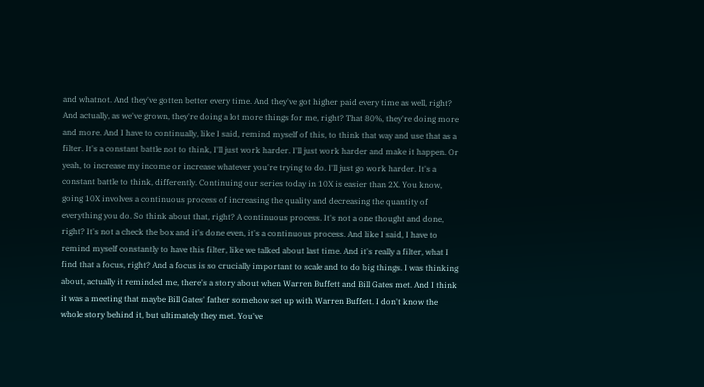and whatnot. And they've gotten better every time. And they've got higher paid every time as well, right? And actually, as we've grown, they're doing a lot more things for me, right? That 80%, they're doing more and more. And I have to continually, like I said, remind myself of this, to think that way and use that as a filter. It's a constant battle not to think, I'll just work harder. I'll just work harder and make it happen. Or yeah, to increase my income or increase whatever you're trying to do. I'll just go work harder. It's a constant battle to think, differently. Continuing our series today in 10X is easier than 2X. You know, going 10X involves a continuous process of increasing the quality and decreasing the quantity of everything you do. So think about that, right? A continuous process. It's not a one thought and done, right? It's not a check the box and it's done even, it's a continuous process. And like I said, I have to remind myself constantly to have this filter, like we talked about last time. And it's really a filter, what I find that a focus, right? And a focus is so crucially important to scale and to do big things. I was thinking about, actually it reminded me, there's a story about when Warren Buffett and Bill Gates met. And I think it was a meeting that maybe Bill Gates' father somehow set up with Warren Buffett. I don't know the whole story behind it, but ultimately they met. You've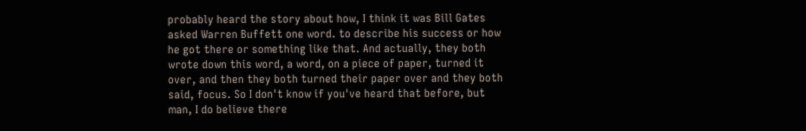probably heard the story about how, I think it was Bill Gates asked Warren Buffett one word. to describe his success or how he got there or something like that. And actually, they both wrote down this word, a word, on a piece of paper, turned it over, and then they both turned their paper over and they both said, focus. So I don't know if you've heard that before, but man, I do believe there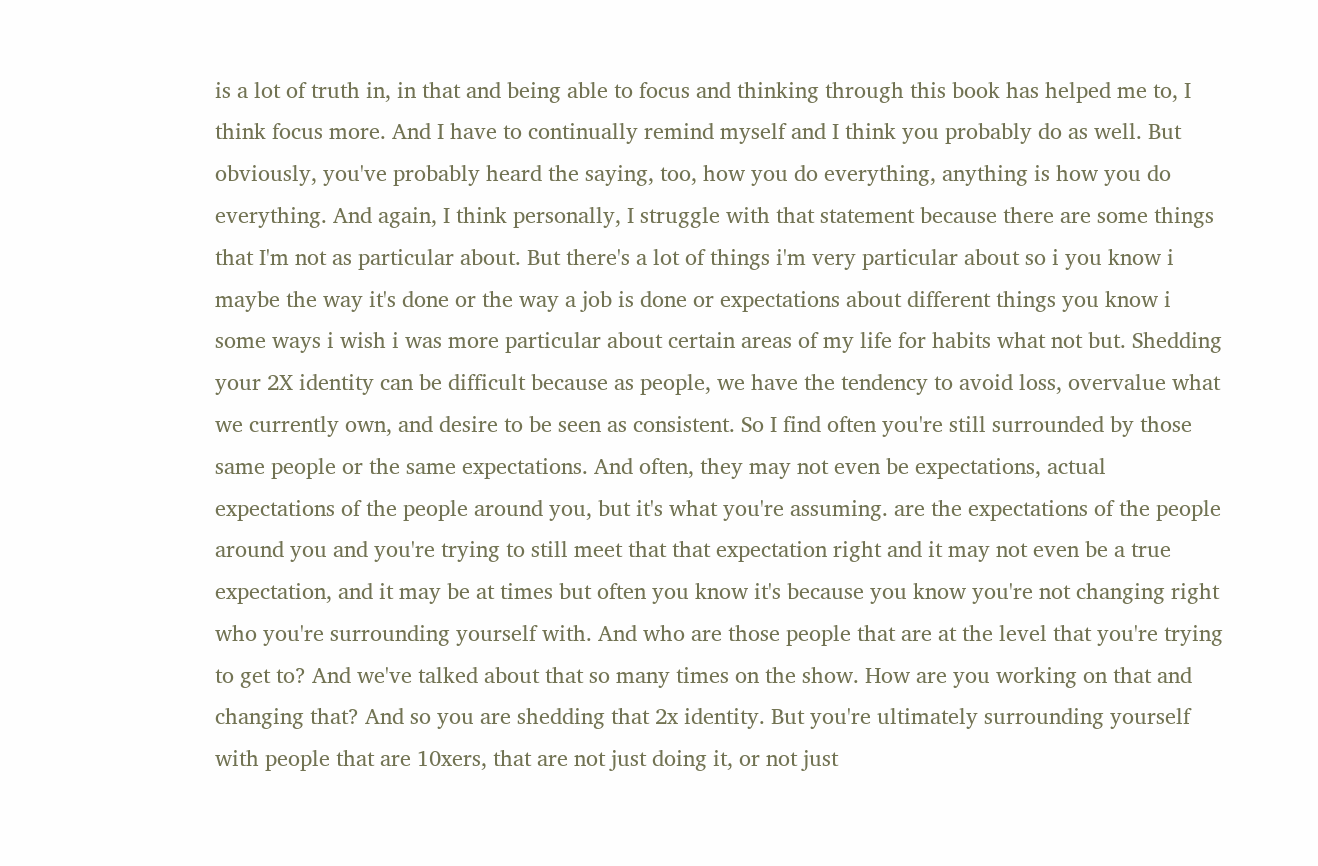is a lot of truth in, in that and being able to focus and thinking through this book has helped me to, I think focus more. And I have to continually remind myself and I think you probably do as well. But obviously, you've probably heard the saying, too, how you do everything, anything is how you do everything. And again, I think personally, I struggle with that statement because there are some things that I'm not as particular about. But there's a lot of things i'm very particular about so i you know i maybe the way it's done or the way a job is done or expectations about different things you know i some ways i wish i was more particular about certain areas of my life for habits what not but. Shedding your 2X identity can be difficult because as people, we have the tendency to avoid loss, overvalue what we currently own, and desire to be seen as consistent. So I find often you're still surrounded by those same people or the same expectations. And often, they may not even be expectations, actual expectations of the people around you, but it's what you're assuming. are the expectations of the people around you and you're trying to still meet that that expectation right and it may not even be a true expectation, and it may be at times but often you know it's because you know you're not changing right who you're surrounding yourself with. And who are those people that are at the level that you're trying to get to? And we've talked about that so many times on the show. How are you working on that and changing that? And so you are shedding that 2x identity. But you're ultimately surrounding yourself with people that are 10xers, that are not just doing it, or not just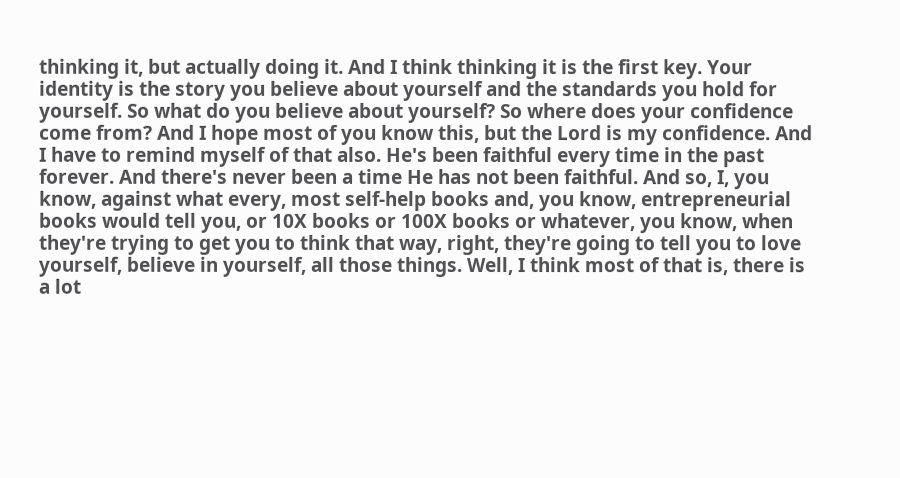thinking it, but actually doing it. And I think thinking it is the first key. Your identity is the story you believe about yourself and the standards you hold for yourself. So what do you believe about yourself? So where does your confidence come from? And I hope most of you know this, but the Lord is my confidence. And I have to remind myself of that also. He's been faithful every time in the past forever. And there's never been a time He has not been faithful. And so, I, you know, against what every, most self-help books and, you know, entrepreneurial books would tell you, or 10X books or 100X books or whatever, you know, when they're trying to get you to think that way, right, they're going to tell you to love yourself, believe in yourself, all those things. Well, I think most of that is, there is a lot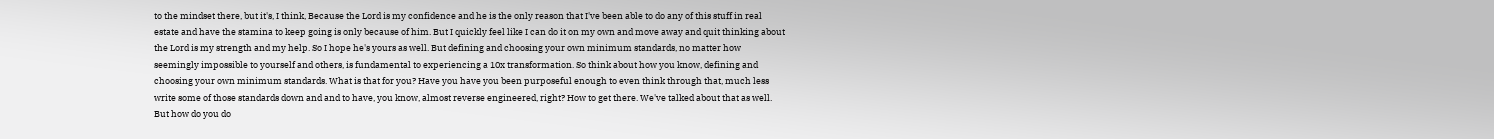to the mindset there, but it's, I think, Because the Lord is my confidence and he is the only reason that I've been able to do any of this stuff in real estate and have the stamina to keep going is only because of him. But I quickly feel like I can do it on my own and move away and quit thinking about the Lord is my strength and my help. So I hope he's yours as well. But defining and choosing your own minimum standards, no matter how seemingly impossible to yourself and others, is fundamental to experiencing a 10x transformation. So think about how you know, defining and choosing your own minimum standards. What is that for you? Have you have you been purposeful enough to even think through that, much less write some of those standards down and and to have, you know, almost reverse engineered, right? How to get there. We've talked about that as well. But how do you do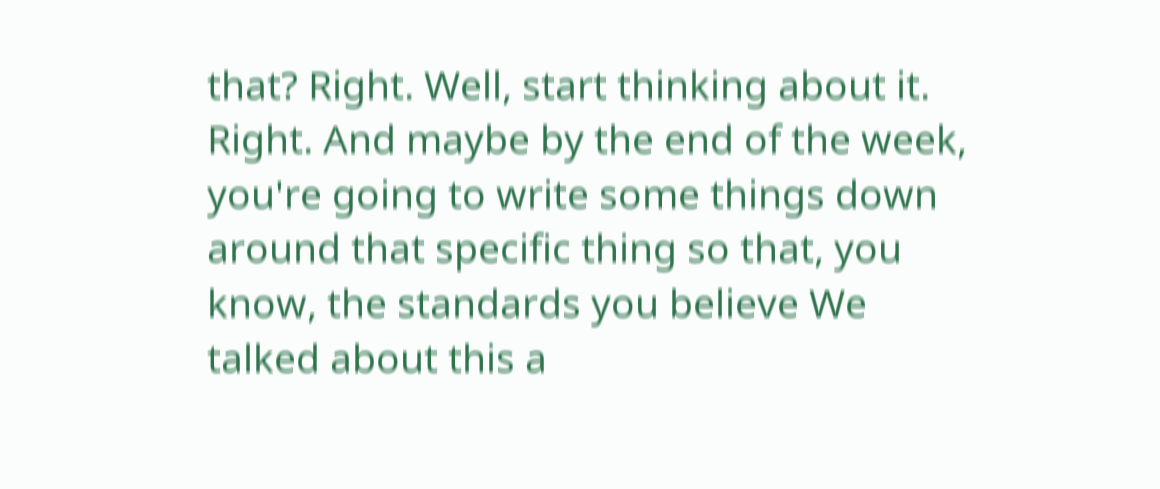that? Right. Well, start thinking about it. Right. And maybe by the end of the week, you're going to write some things down around that specific thing so that, you know, the standards you believe We talked about this a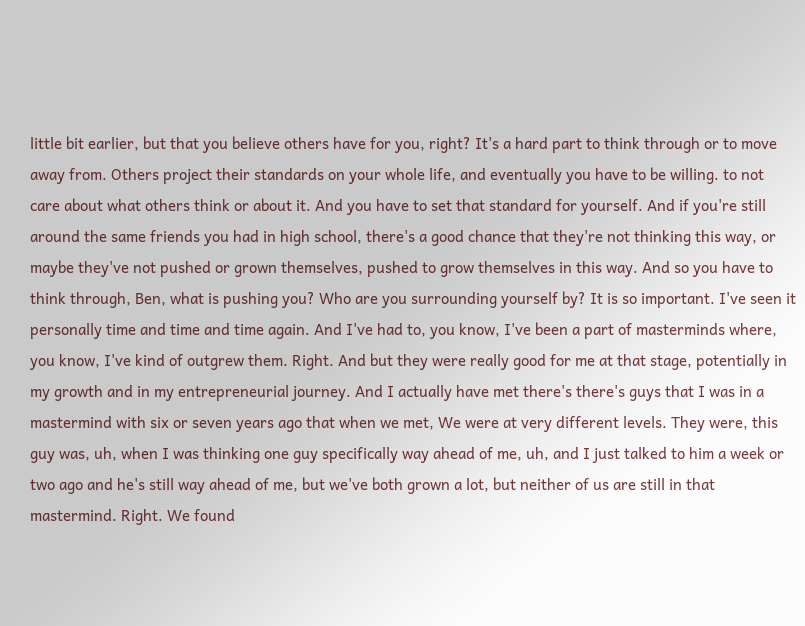little bit earlier, but that you believe others have for you, right? It's a hard part to think through or to move away from. Others project their standards on your whole life, and eventually you have to be willing. to not care about what others think or about it. And you have to set that standard for yourself. And if you're still around the same friends you had in high school, there's a good chance that they're not thinking this way, or maybe they've not pushed or grown themselves, pushed to grow themselves in this way. And so you have to think through, Ben, what is pushing you? Who are you surrounding yourself by? It is so important. I've seen it personally time and time and time again. And I've had to, you know, I've been a part of masterminds where, you know, I've kind of outgrew them. Right. And but they were really good for me at that stage, potentially in my growth and in my entrepreneurial journey. And I actually have met there's there's guys that I was in a mastermind with six or seven years ago that when we met, We were at very different levels. They were, this guy was, uh, when I was thinking one guy specifically way ahead of me, uh, and I just talked to him a week or two ago and he's still way ahead of me, but we've both grown a lot, but neither of us are still in that mastermind. Right. We found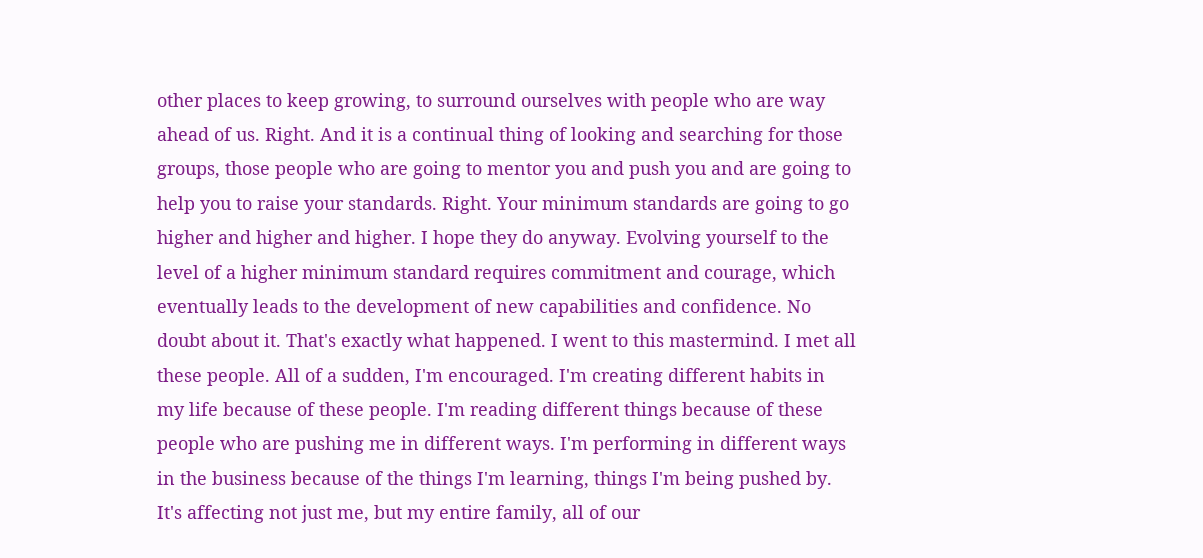other places to keep growing, to surround ourselves with people who are way ahead of us. Right. And it is a continual thing of looking and searching for those groups, those people who are going to mentor you and push you and are going to help you to raise your standards. Right. Your minimum standards are going to go higher and higher and higher. I hope they do anyway. Evolving yourself to the level of a higher minimum standard requires commitment and courage, which eventually leads to the development of new capabilities and confidence. No doubt about it. That's exactly what happened. I went to this mastermind. I met all these people. All of a sudden, I'm encouraged. I'm creating different habits in my life because of these people. I'm reading different things because of these people who are pushing me in different ways. I'm performing in different ways in the business because of the things I'm learning, things I'm being pushed by. It's affecting not just me, but my entire family, all of our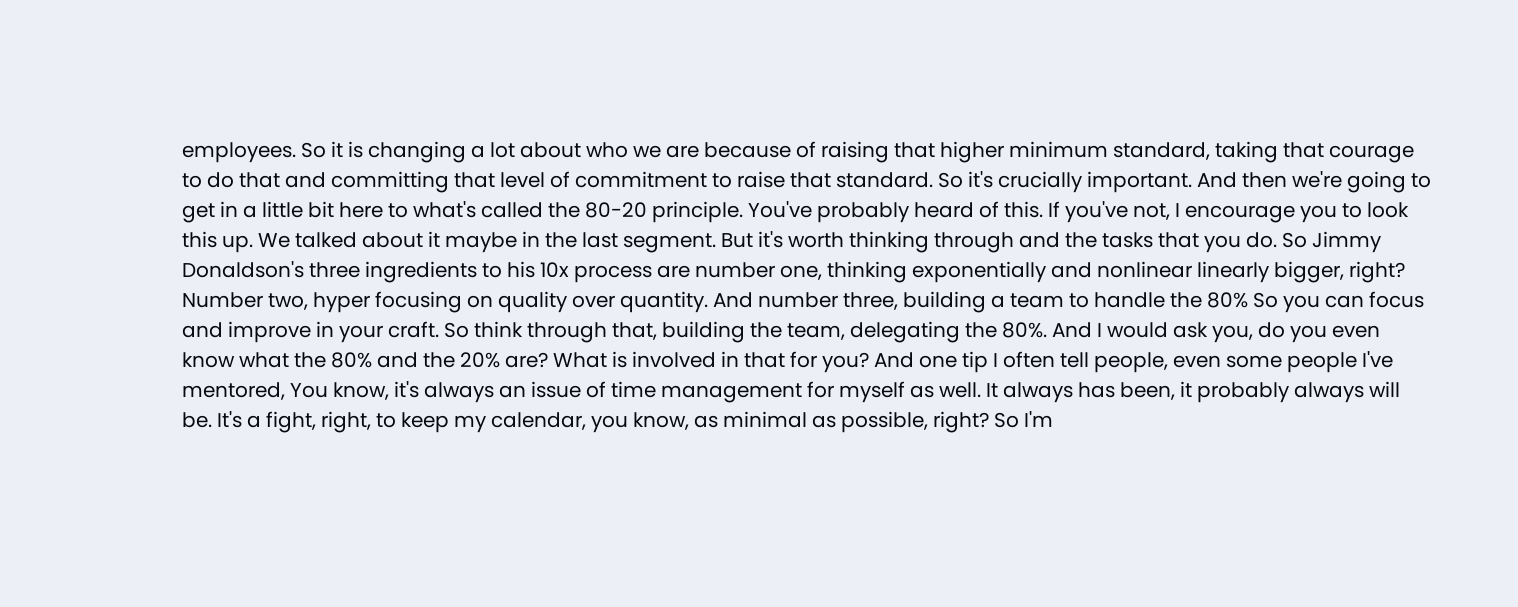employees. So it is changing a lot about who we are because of raising that higher minimum standard, taking that courage to do that and committing that level of commitment to raise that standard. So it's crucially important. And then we're going to get in a little bit here to what's called the 80-20 principle. You've probably heard of this. If you've not, I encourage you to look this up. We talked about it maybe in the last segment. But it's worth thinking through and the tasks that you do. So Jimmy Donaldson's three ingredients to his 10x process are number one, thinking exponentially and nonlinear linearly bigger, right? Number two, hyper focusing on quality over quantity. And number three, building a team to handle the 80% So you can focus and improve in your craft. So think through that, building the team, delegating the 80%. And I would ask you, do you even know what the 80% and the 20% are? What is involved in that for you? And one tip I often tell people, even some people I've mentored, You know, it's always an issue of time management for myself as well. It always has been, it probably always will be. It's a fight, right, to keep my calendar, you know, as minimal as possible, right? So I'm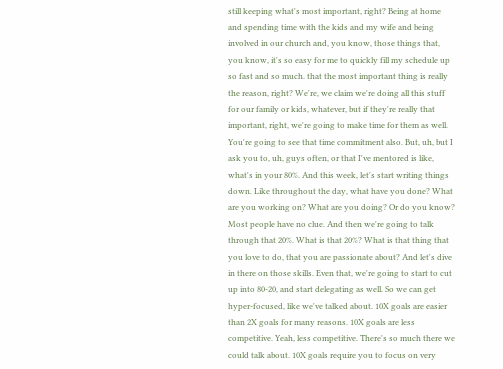still keeping what's most important, right? Being at home and spending time with the kids and my wife and being involved in our church and, you know, those things that, you know, it's so easy for me to quickly fill my schedule up so fast and so much. that the most important thing is really the reason, right? We're, we claim we're doing all this stuff for our family or kids, whatever, but if they're really that important, right, we're going to make time for them as well. You're going to see that time commitment also. But, uh, but I ask you to, uh, guys often, or that I've mentored is like, what's in your 80%. And this week, let's start writing things down. Like throughout the day, what have you done? What are you working on? What are you doing? Or do you know? Most people have no clue. And then we're going to talk through that 20%. What is that 20%? What is that thing that you love to do, that you are passionate about? And let's dive in there on those skills. Even that, we're going to start to cut up into 80-20, and start delegating as well. So we can get hyper-focused, like we've talked about. 10X goals are easier than 2X goals for many reasons. 10X goals are less competitive. Yeah, less competitive. There's so much there we could talk about. 10X goals require you to focus on very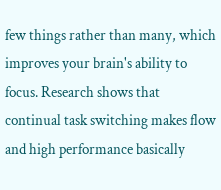few things rather than many, which improves your brain's ability to focus. Research shows that continual task switching makes flow and high performance basically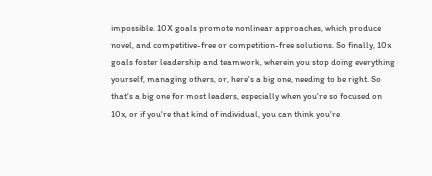impossible. 10X goals promote nonlinear approaches, which produce novel, and competitive-free or competition-free solutions. So finally, 10x goals foster leadership and teamwork, wherein you stop doing everything yourself, managing others, or, here's a big one, needing to be right. So that's a big one for most leaders, especially when you're so focused on 10x, or if you're that kind of individual, you can think you're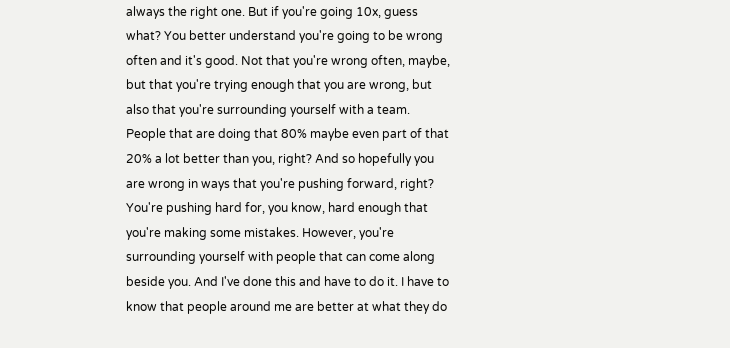always the right one. But if you're going 10x, guess what? You better understand you're going to be wrong often and it's good. Not that you're wrong often, maybe, but that you're trying enough that you are wrong, but also that you're surrounding yourself with a team. People that are doing that 80% maybe even part of that 20% a lot better than you, right? And so hopefully you are wrong in ways that you're pushing forward, right? You're pushing hard for, you know, hard enough that you're making some mistakes. However, you're surrounding yourself with people that can come along beside you. And I've done this and have to do it. I have to know that people around me are better at what they do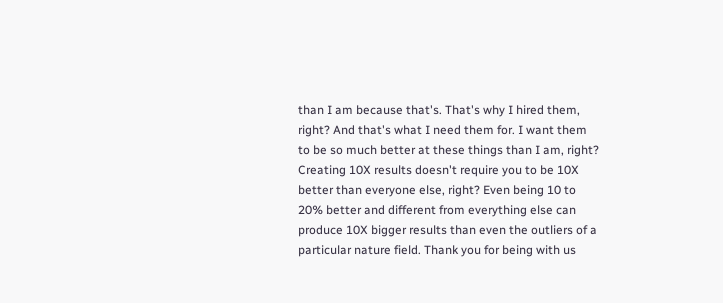than I am because that's. That's why I hired them, right? And that's what I need them for. I want them to be so much better at these things than I am, right? Creating 10X results doesn't require you to be 10X better than everyone else, right? Even being 10 to 20% better and different from everything else can produce 10X bigger results than even the outliers of a particular nature field. Thank you for being with us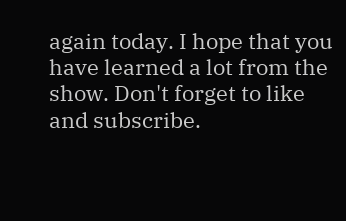again today. I hope that you have learned a lot from the show. Don't forget to like and subscribe.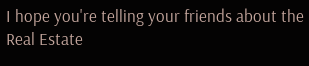I hope you're telling your friends about the Real Estate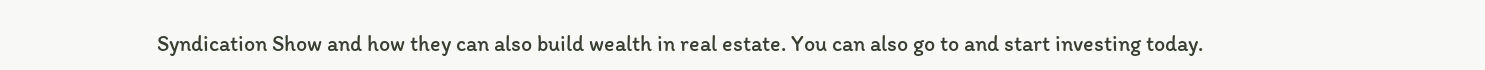Syndication Show and how they can also build wealth in real estate. You can also go to and start investing today.